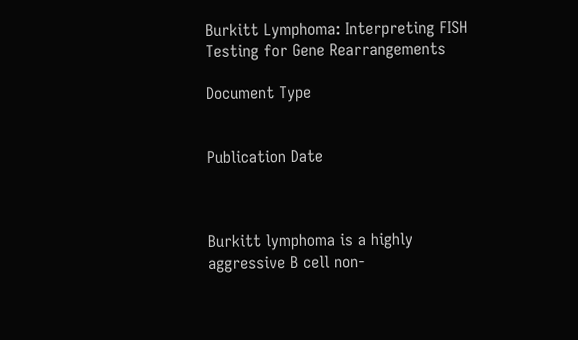Burkitt Lymphoma: Interpreting FISH Testing for Gene Rearrangements

Document Type


Publication Date



Burkitt lymphoma is a highly aggressive B cell non-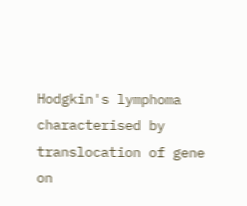Hodgkin's lymphoma characterised by translocation of gene on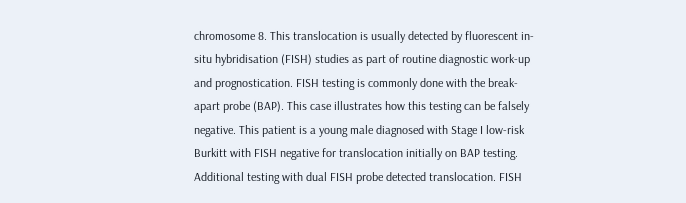chromosome 8. This translocation is usually detected by fluorescent in-situ hybridisation (FISH) studies as part of routine diagnostic work-up and prognostication. FISH testing is commonly done with the break-apart probe (BAP). This case illustrates how this testing can be falsely negative. This patient is a young male diagnosed with Stage I low-risk Burkitt with FISH negative for translocation initially on BAP testing. Additional testing with dual FISH probe detected translocation. FISH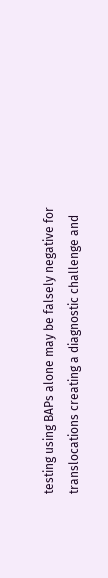testing using BAPs alone may be falsely negative for translocations creating a diagnostic challenge and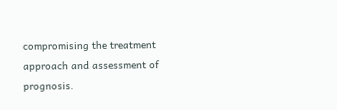compromising the treatment approach and assessment of prognosis.